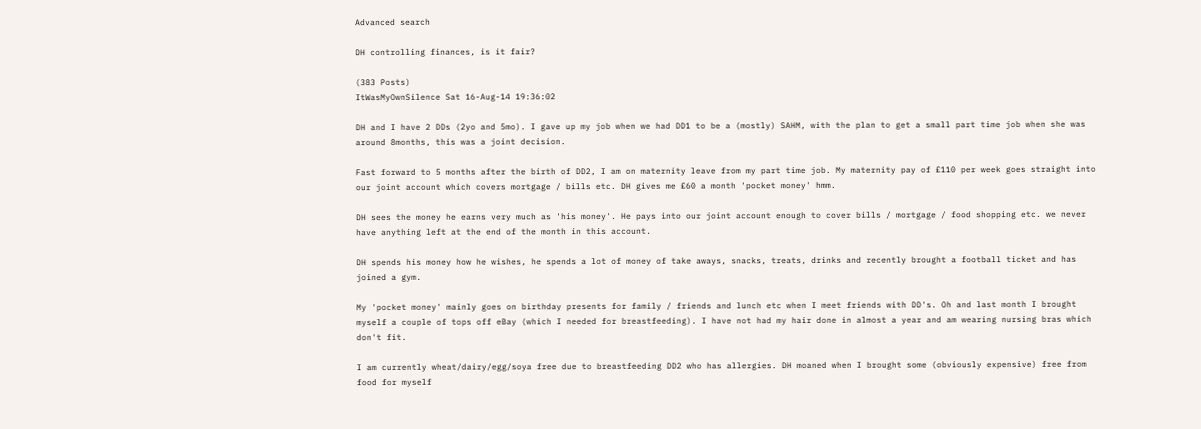Advanced search

DH controlling finances, is it fair?

(383 Posts)
ItWasMyOwnSilence Sat 16-Aug-14 19:36:02

DH and I have 2 DDs (2yo and 5mo). I gave up my job when we had DD1 to be a (mostly) SAHM, with the plan to get a small part time job when she was around 8months, this was a joint decision.

Fast forward to 5 months after the birth of DD2, I am on maternity leave from my part time job. My maternity pay of £110 per week goes straight into our joint account which covers mortgage / bills etc. DH gives me £60 a month 'pocket money' hmm.

DH sees the money he earns very much as 'his money'. He pays into our joint account enough to cover bills / mortgage / food shopping etc. we never have anything left at the end of the month in this account.

DH spends his money how he wishes, he spends a lot of money of take aways, snacks, treats, drinks and recently brought a football ticket and has joined a gym.

My 'pocket money' mainly goes on birthday presents for family / friends and lunch etc when I meet friends with DD's. Oh and last month I brought myself a couple of tops off eBay (which I needed for breastfeeding). I have not had my hair done in almost a year and am wearing nursing bras which don't fit.

I am currently wheat/dairy/egg/soya free due to breastfeeding DD2 who has allergies. DH moaned when I brought some (obviously expensive) free from food for myself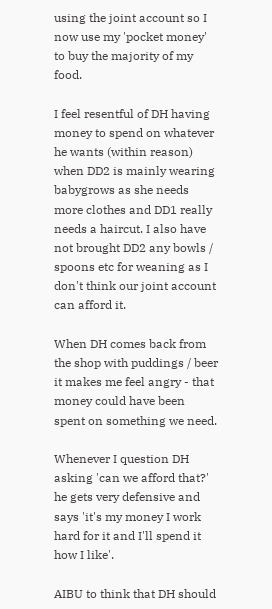using the joint account so I now use my 'pocket money' to buy the majority of my food.

I feel resentful of DH having money to spend on whatever he wants (within reason) when DD2 is mainly wearing babygrows as she needs more clothes and DD1 really needs a haircut. I also have not brought DD2 any bowls / spoons etc for weaning as I don't think our joint account can afford it.

When DH comes back from the shop with puddings / beer it makes me feel angry - that money could have been spent on something we need.

Whenever I question DH asking 'can we afford that?' he gets very defensive and says 'it's my money I work hard for it and I'll spend it how I like'.

AIBU to think that DH should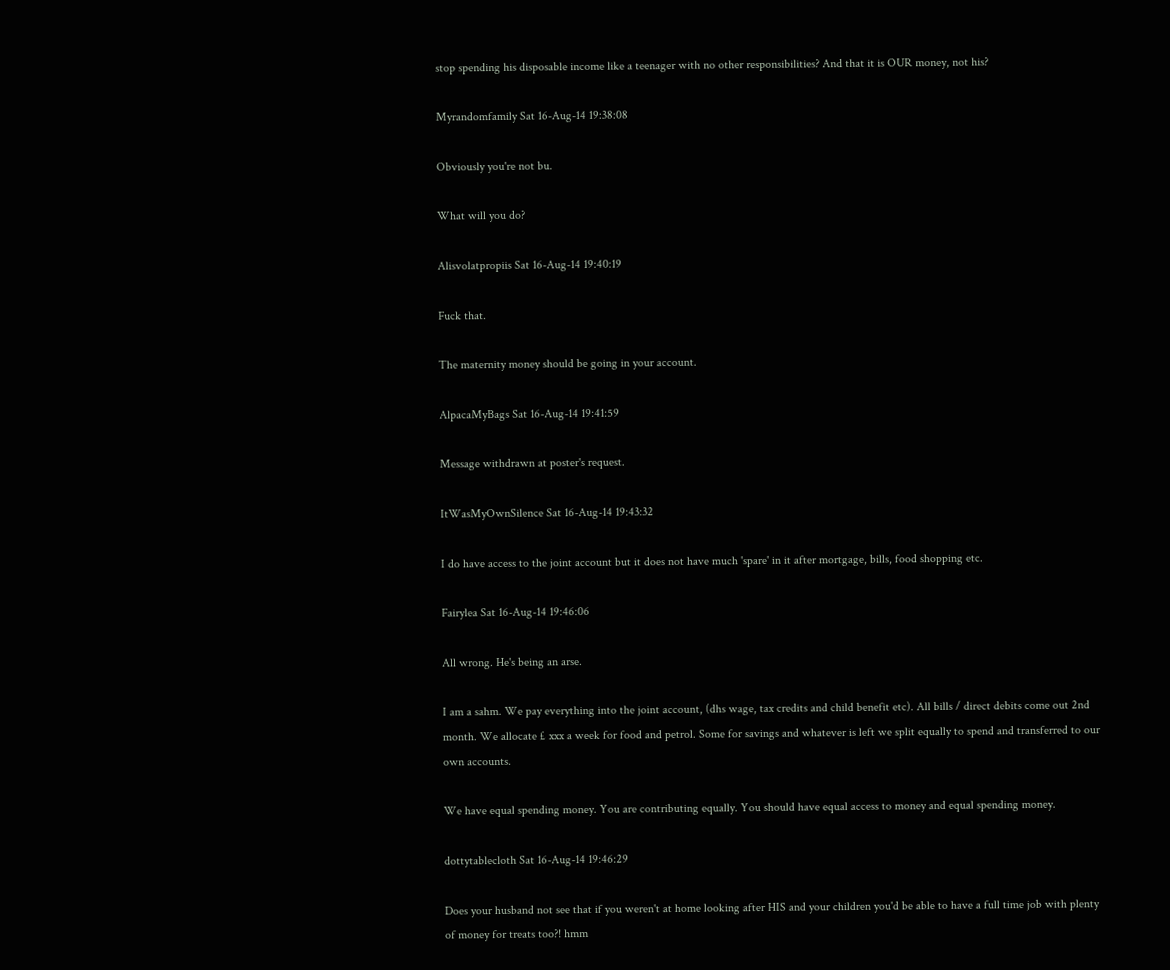stop spending his disposable income like a teenager with no other responsibilities? And that it is OUR money, not his?

Myrandomfamily Sat 16-Aug-14 19:38:08

Obviously you're not bu.

What will you do?

Alisvolatpropiis Sat 16-Aug-14 19:40:19

Fuck that.

The maternity money should be going in your account.

AlpacaMyBags Sat 16-Aug-14 19:41:59

Message withdrawn at poster's request.

ItWasMyOwnSilence Sat 16-Aug-14 19:43:32

I do have access to the joint account but it does not have much 'spare' in it after mortgage, bills, food shopping etc.

Fairylea Sat 16-Aug-14 19:46:06

All wrong. He's being an arse.

I am a sahm. We pay everything into the joint account, (dhs wage, tax credits and child benefit etc). All bills / direct debits come out 2nd month. We allocate £ xxx a week for food and petrol. Some for savings and whatever is left we split equally to spend and transferred to our own accounts.

We have equal spending money. You are contributing equally. You should have equal access to money and equal spending money.

dottytablecloth Sat 16-Aug-14 19:46:29

Does your husband not see that if you weren't at home looking after HIS and your children you'd be able to have a full time job with plenty of money for treats too?! hmm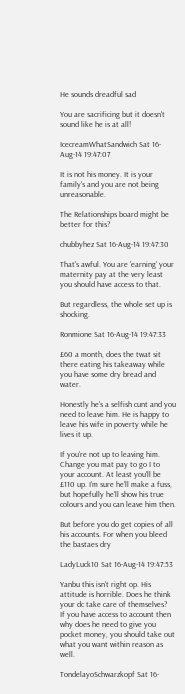He sounds dreadful sad

You are sacrificing but it doesn't sound like he is at all!

IcecreamWhatSandwich Sat 16-Aug-14 19:47:07

It is not his money. It is your family's and you are not being unreasonable.

The Relationships board might be better for this?

chubbyhez Sat 16-Aug-14 19:47:30

That's awful. You are 'earning' your maternity pay at the very least you should have access to that.

But regardless, the whole set up is shocking.

Ronmione Sat 16-Aug-14 19:47:33

£60 a month, does the twat sit there eating his takeaway while you have some dry bread and water.

Honestly he's a selfish cunt and you need to leave him. He is happy to leave his wife in poverty while he lives it up.

If you're not up to leaving him. Change you mat pay to go I to your account. At least you'll be £110 up. I'm sure he'll make a fuss, but hopefully he'll show his true colours and you can leave him then.

But before you do get copies of all his accounts. For when you bleed the bastaes dry

LadyLuck10 Sat 16-Aug-14 19:47:53

Yanbu this isn't right op. His attitude is horrible. Does he think your dc take care of themselves?
If you have access to account then why does he need to give you pocket money, you should take out what you want within reason as well.

TondelayoSchwarzkopf Sat 16-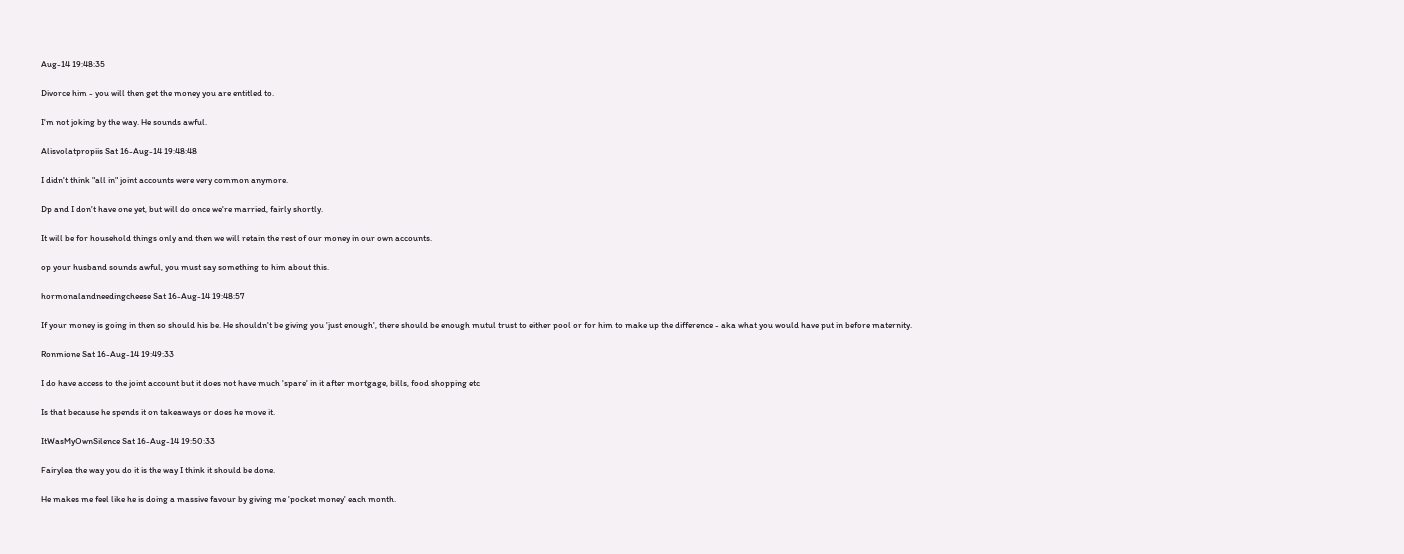Aug-14 19:48:35

Divorce him - you will then get the money you are entitled to.

I'm not joking by the way. He sounds awful.

Alisvolatpropiis Sat 16-Aug-14 19:48:48

I didn't think "all in" joint accounts were very common anymore.

Dp and I don't have one yet, but will do once we're married, fairly shortly.

It will be for household things only and then we will retain the rest of our money in our own accounts.

op your husband sounds awful, you must say something to him about this.

hormonalandneedingcheese Sat 16-Aug-14 19:48:57

If your money is going in then so should his be. He shouldn't be giving you 'just enough', there should be enough mutul trust to either pool or for him to make up the difference - aka what you would have put in before maternity.

Ronmione Sat 16-Aug-14 19:49:33

I do have access to the joint account but it does not have much 'spare' in it after mortgage, bills, food shopping etc

Is that because he spends it on takeaways or does he move it.

ItWasMyOwnSilence Sat 16-Aug-14 19:50:33

Fairylea the way you do it is the way I think it should be done.

He makes me feel like he is doing a massive favour by giving me 'pocket money' each month.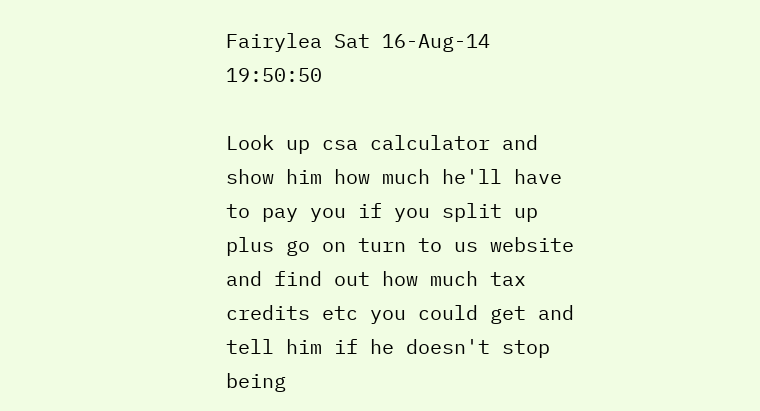Fairylea Sat 16-Aug-14 19:50:50

Look up csa calculator and show him how much he'll have to pay you if you split up plus go on turn to us website and find out how much tax credits etc you could get and tell him if he doesn't stop being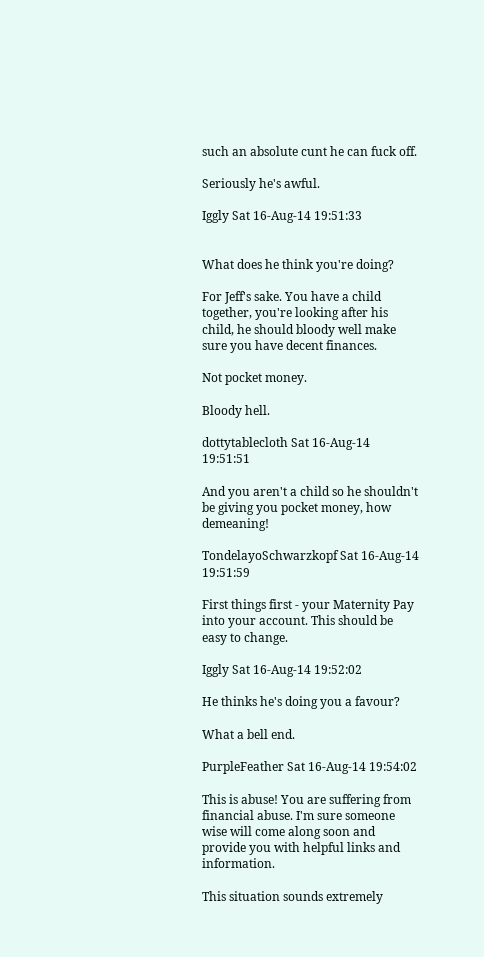such an absolute cunt he can fuck off.

Seriously he's awful.

Iggly Sat 16-Aug-14 19:51:33


What does he think you're doing?

For Jeff's sake. You have a child together, you're looking after his child, he should bloody well make sure you have decent finances.

Not pocket money.

Bloody hell.

dottytablecloth Sat 16-Aug-14 19:51:51

And you aren't a child so he shouldn't be giving you pocket money, how demeaning!

TondelayoSchwarzkopf Sat 16-Aug-14 19:51:59

First things first - your Maternity Pay into your account. This should be easy to change.

Iggly Sat 16-Aug-14 19:52:02

He thinks he's doing you a favour?

What a bell end.

PurpleFeather Sat 16-Aug-14 19:54:02

This is abuse! You are suffering from financial abuse. I'm sure someone wise will come along soon and provide you with helpful links and information.

This situation sounds extremely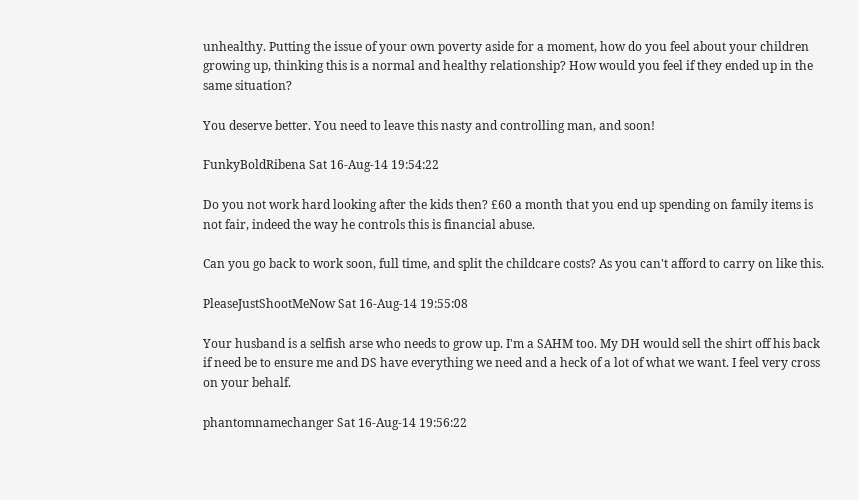unhealthy. Putting the issue of your own poverty aside for a moment, how do you feel about your children growing up, thinking this is a normal and healthy relationship? How would you feel if they ended up in the same situation?

You deserve better. You need to leave this nasty and controlling man, and soon!

FunkyBoldRibena Sat 16-Aug-14 19:54:22

Do you not work hard looking after the kids then? £60 a month that you end up spending on family items is not fair, indeed the way he controls this is financial abuse.

Can you go back to work soon, full time, and split the childcare costs? As you can't afford to carry on like this.

PleaseJustShootMeNow Sat 16-Aug-14 19:55:08

Your husband is a selfish arse who needs to grow up. I'm a SAHM too. My DH would sell the shirt off his back if need be to ensure me and DS have everything we need and a heck of a lot of what we want. I feel very cross on your behalf.

phantomnamechanger Sat 16-Aug-14 19:56:22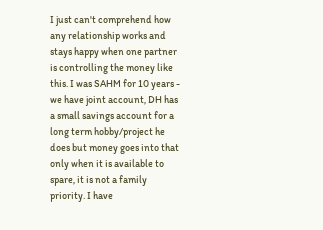I just can't comprehend how any relationship works and stays happy when one partner is controlling the money like this. I was SAHM for 10 years - we have joint account, DH has a small savings account for a long term hobby/project he does but money goes into that only when it is available to spare, it is not a family priority. I have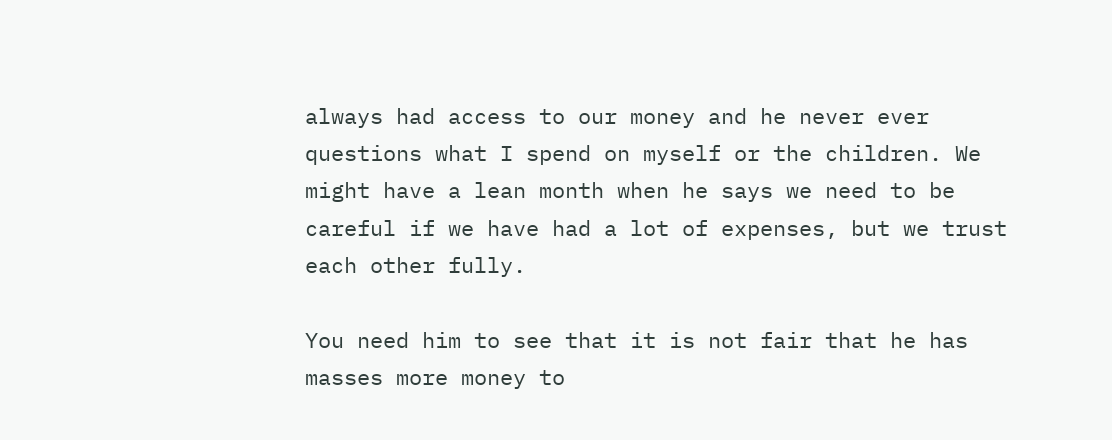always had access to our money and he never ever questions what I spend on myself or the children. We might have a lean month when he says we need to be careful if we have had a lot of expenses, but we trust each other fully.

You need him to see that it is not fair that he has masses more money to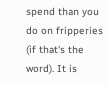spend than you do on fripperies (if that's the word). It is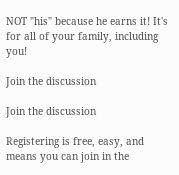NOT "his" because he earns it! It's for all of your family, including you!

Join the discussion

Join the discussion

Registering is free, easy, and means you can join in the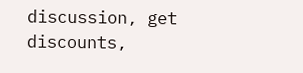discussion, get discounts,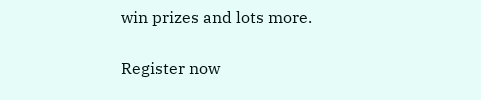win prizes and lots more.

Register now